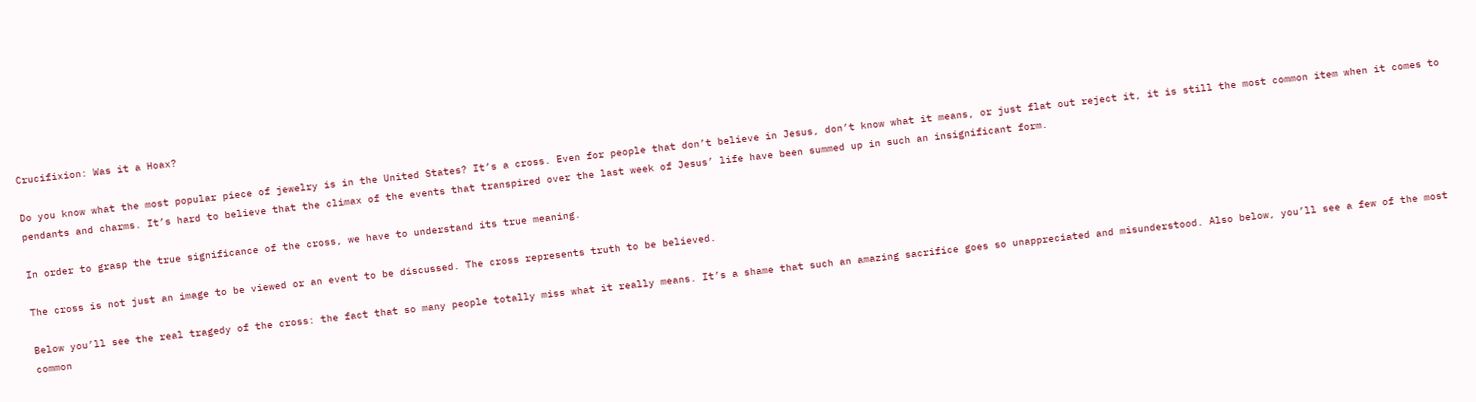Crucifixion: Was it a Hoax?

Do you know what the most popular piece of jewelry is in the United States? It’s a cross. Even for people that don’t believe in Jesus, don’t know what it means, or just flat out reject it, it is still the most common item when it comes to pendants and charms. It’s hard to believe that the climax of the events that transpired over the last week of Jesus’ life have been summed up in such an insignificant form.

In order to grasp the true significance of the cross, we have to understand its true meaning.

The cross is not just an image to be viewed or an event to be discussed. The cross represents truth to be believed.

Below you’ll see the real tragedy of the cross: the fact that so many people totally miss what it really means. It’s a shame that such an amazing sacrifice goes so unappreciated and misunderstood. Also below, you’ll see a few of the most common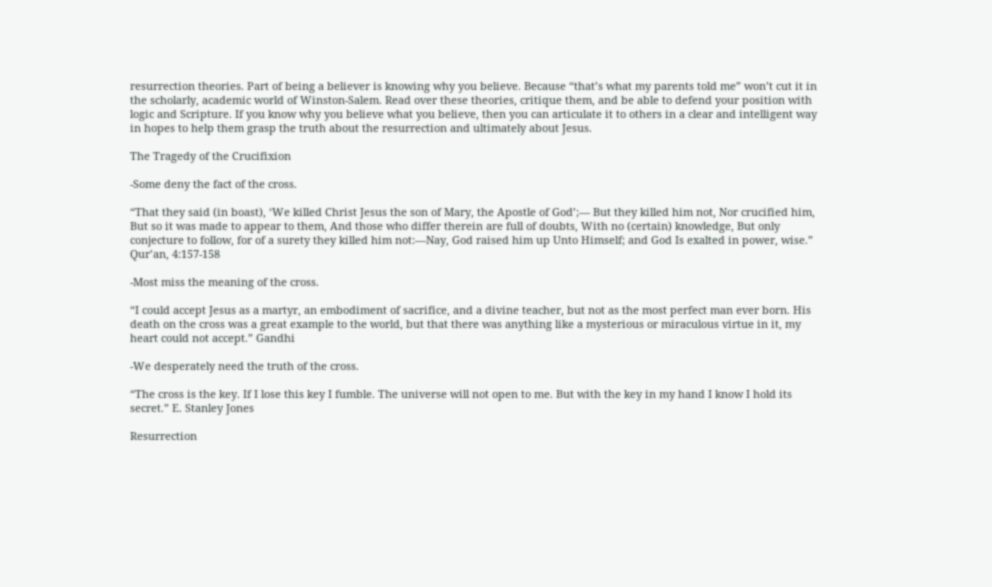resurrection theories. Part of being a believer is knowing why you believe. Because “that’s what my parents told me” won’t cut it in the scholarly, academic world of Winston-Salem. Read over these theories, critique them, and be able to defend your position with logic and Scripture. If you know why you believe what you believe, then you can articulate it to others in a clear and intelligent way in hopes to help them grasp the truth about the resurrection and ultimately about Jesus.

The Tragedy of the Crucifixion

-Some deny the fact of the cross.

“That they said (in boast), ‘We killed Christ Jesus the son of Mary, the Apostle of God’;— But they killed him not, Nor crucified him, But so it was made to appear to them, And those who differ therein are full of doubts, With no (certain) knowledge, But only conjecture to follow, for of a surety they killed him not:—Nay, God raised him up Unto Himself; and God Is exalted in power, wise.” Qur’an, 4:157-158

-Most miss the meaning of the cross.

“I could accept Jesus as a martyr, an embodiment of sacrifice, and a divine teacher, but not as the most perfect man ever born. His death on the cross was a great example to the world, but that there was anything like a mysterious or miraculous virtue in it, my heart could not accept.” Gandhi

-We desperately need the truth of the cross.

“The cross is the key. If I lose this key I fumble. The universe will not open to me. But with the key in my hand I know I hold its secret.” E. Stanley Jones

Resurrection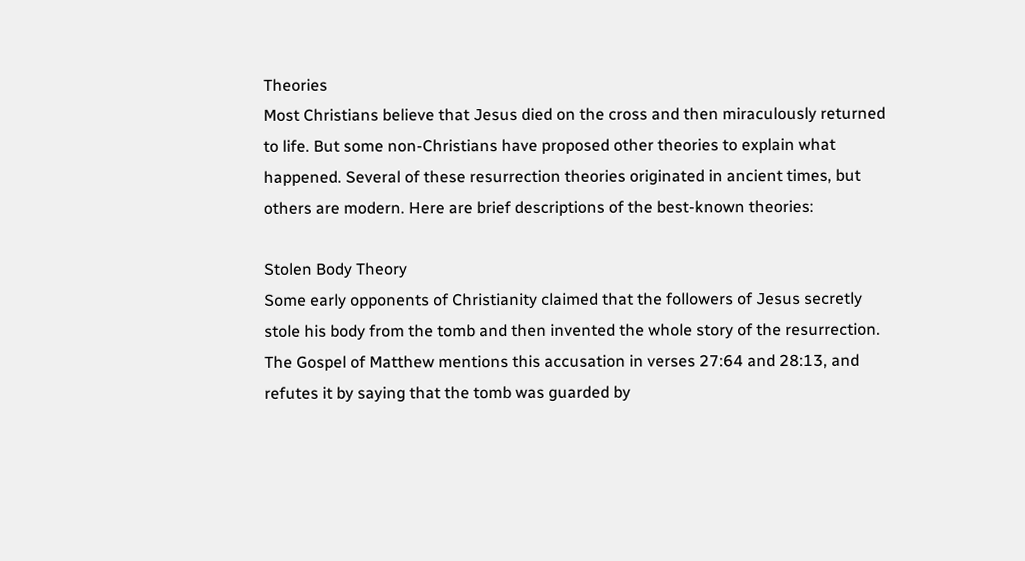Theories
Most Christians believe that Jesus died on the cross and then miraculously returned to life. But some non-Christians have proposed other theories to explain what happened. Several of these resurrection theories originated in ancient times, but others are modern. Here are brief descriptions of the best-known theories:

Stolen Body Theory
Some early opponents of Christianity claimed that the followers of Jesus secretly stole his body from the tomb and then invented the whole story of the resurrection. The Gospel of Matthew mentions this accusation in verses 27:64 and 28:13, and refutes it by saying that the tomb was guarded by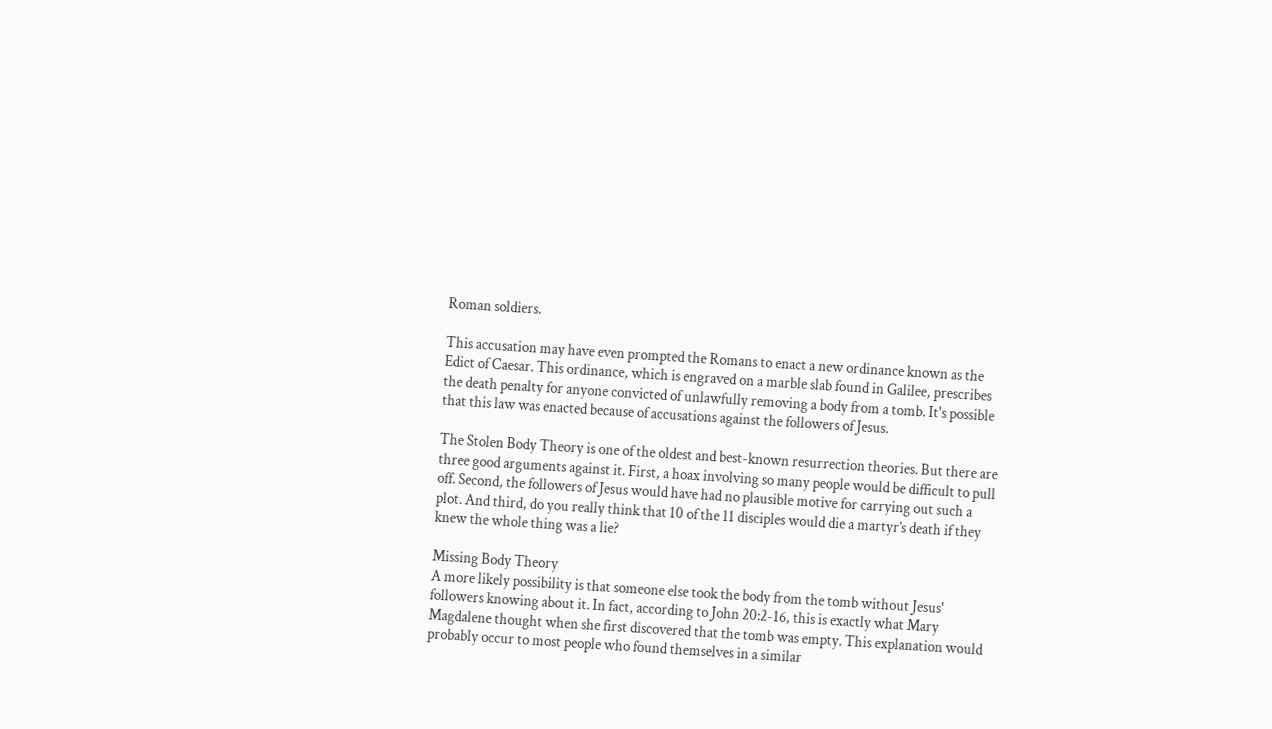Roman soldiers.

This accusation may have even prompted the Romans to enact a new ordinance known as the Edict of Caesar. This ordinance, which is engraved on a marble slab found in Galilee, prescribes the death penalty for anyone convicted of unlawfully removing a body from a tomb. It's possible that this law was enacted because of accusations against the followers of Jesus.

The Stolen Body Theory is one of the oldest and best-known resurrection theories. But there are three good arguments against it. First, a hoax involving so many people would be difficult to pull off. Second, the followers of Jesus would have had no plausible motive for carrying out such a plot. And third, do you really think that 10 of the 11 disciples would die a martyr’s death if they knew the whole thing was a lie?

Missing Body Theory
A more likely possibility is that someone else took the body from the tomb without Jesus' followers knowing about it. In fact, according to John 20:2-16, this is exactly what Mary Magdalene thought when she first discovered that the tomb was empty. This explanation would probably occur to most people who found themselves in a similar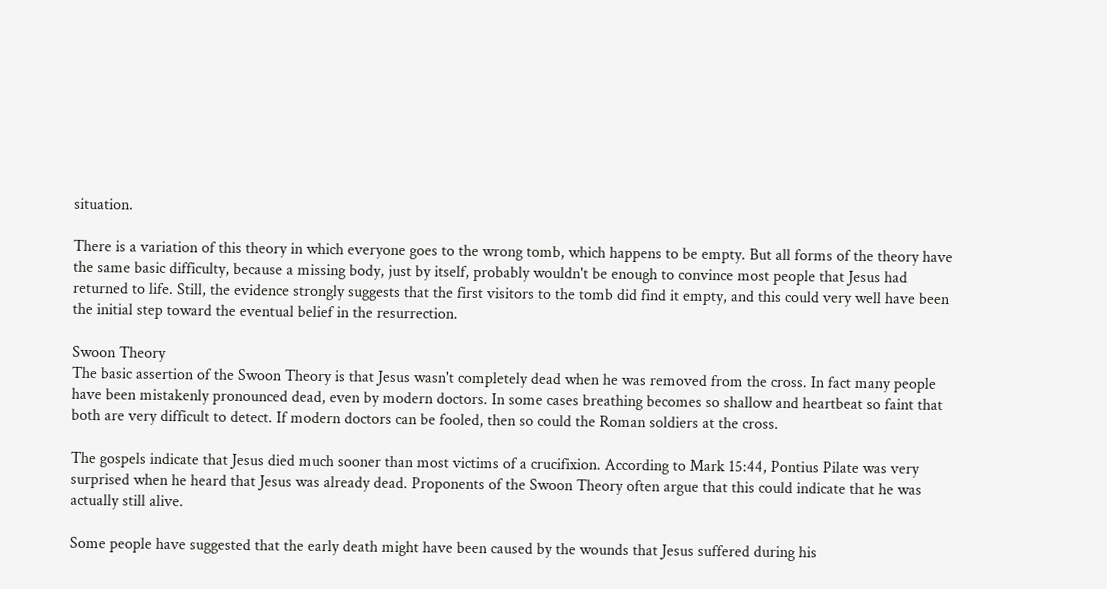situation.

There is a variation of this theory in which everyone goes to the wrong tomb, which happens to be empty. But all forms of the theory have the same basic difficulty, because a missing body, just by itself, probably wouldn't be enough to convince most people that Jesus had returned to life. Still, the evidence strongly suggests that the first visitors to the tomb did find it empty, and this could very well have been the initial step toward the eventual belief in the resurrection.

Swoon Theory
The basic assertion of the Swoon Theory is that Jesus wasn't completely dead when he was removed from the cross. In fact many people have been mistakenly pronounced dead, even by modern doctors. In some cases breathing becomes so shallow and heartbeat so faint that both are very difficult to detect. If modern doctors can be fooled, then so could the Roman soldiers at the cross.

The gospels indicate that Jesus died much sooner than most victims of a crucifixion. According to Mark 15:44, Pontius Pilate was very surprised when he heard that Jesus was already dead. Proponents of the Swoon Theory often argue that this could indicate that he was actually still alive.

Some people have suggested that the early death might have been caused by the wounds that Jesus suffered during his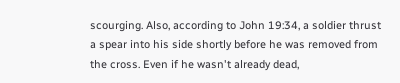scourging. Also, according to John 19:34, a soldier thrust a spear into his side shortly before he was removed from the cross. Even if he wasn't already dead,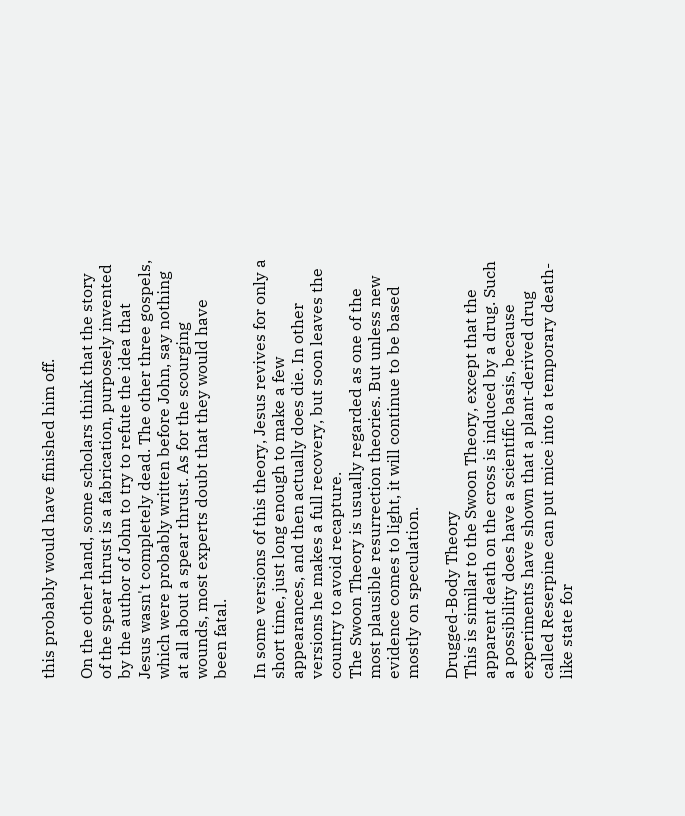this probably would have finished him off.

On the other hand, some scholars think that the story of the spear thrust is a fabrication, purposely invented by the author of John to try to refute the idea that Jesus wasn't completely dead. The other three gospels, which were probably written before John, say nothing at all about a spear thrust. As for the scourging wounds, most experts doubt that they would have been fatal.

In some versions of this theory, Jesus revives for only a short time, just long enough to make a few appearances, and then actually does die. In other versions he makes a full recovery, but soon leaves the country to avoid recapture.
The Swoon Theory is usually regarded as one of the most plausible resurrection theories. But unless new evidence comes to light, it will continue to be based mostly on speculation.

Drugged-Body Theory
This is similar to the Swoon Theory, except that the apparent death on the cross is induced by a drug. Such a possibility does have a scientific basis, because experiments have shown that a plant-derived drug called Reserpine can put mice into a temporary death-like state for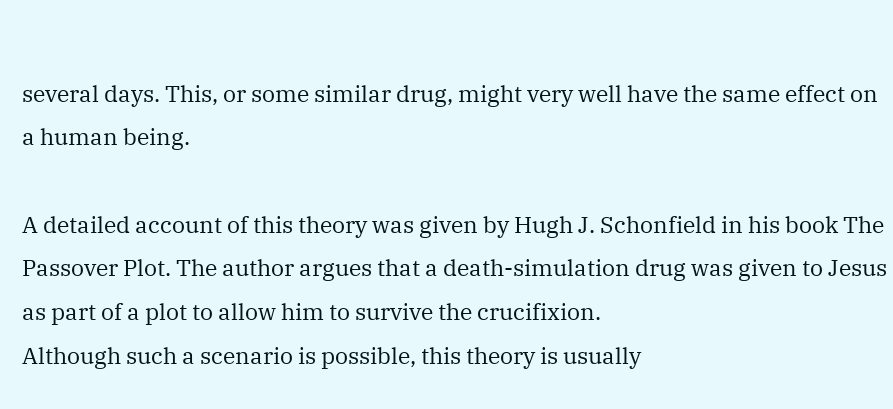several days. This, or some similar drug, might very well have the same effect on a human being.

A detailed account of this theory was given by Hugh J. Schonfield in his book The Passover Plot. The author argues that a death-simulation drug was given to Jesus as part of a plot to allow him to survive the crucifixion.
Although such a scenario is possible, this theory is usually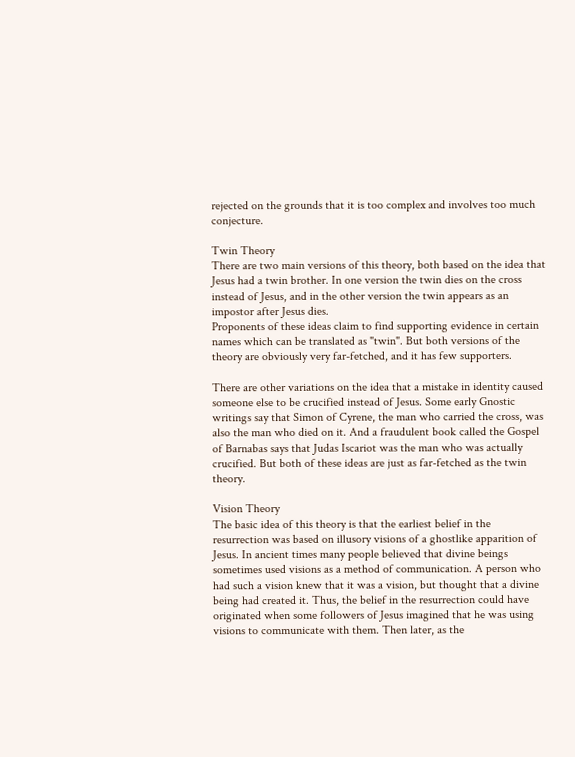rejected on the grounds that it is too complex and involves too much conjecture.

Twin Theory
There are two main versions of this theory, both based on the idea that Jesus had a twin brother. In one version the twin dies on the cross instead of Jesus, and in the other version the twin appears as an impostor after Jesus dies.
Proponents of these ideas claim to find supporting evidence in certain names which can be translated as "twin". But both versions of the theory are obviously very far-fetched, and it has few supporters.

There are other variations on the idea that a mistake in identity caused someone else to be crucified instead of Jesus. Some early Gnostic writings say that Simon of Cyrene, the man who carried the cross, was also the man who died on it. And a fraudulent book called the Gospel of Barnabas says that Judas Iscariot was the man who was actually crucified. But both of these ideas are just as far-fetched as the twin theory.

Vision Theory
The basic idea of this theory is that the earliest belief in the resurrection was based on illusory visions of a ghostlike apparition of Jesus. In ancient times many people believed that divine beings sometimes used visions as a method of communication. A person who had such a vision knew that it was a vision, but thought that a divine being had created it. Thus, the belief in the resurrection could have originated when some followers of Jesus imagined that he was using visions to communicate with them. Then later, as the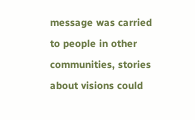message was carried to people in other communities, stories about visions could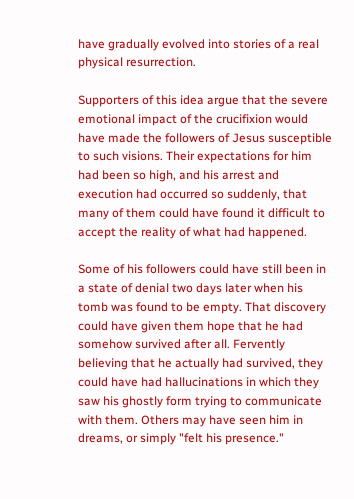have gradually evolved into stories of a real physical resurrection.

Supporters of this idea argue that the severe emotional impact of the crucifixion would have made the followers of Jesus susceptible to such visions. Their expectations for him had been so high, and his arrest and execution had occurred so suddenly, that many of them could have found it difficult to accept the reality of what had happened.

Some of his followers could have still been in a state of denial two days later when his tomb was found to be empty. That discovery could have given them hope that he had somehow survived after all. Fervently believing that he actually had survived, they could have had hallucinations in which they saw his ghostly form trying to communicate with them. Others may have seen him in dreams, or simply "felt his presence."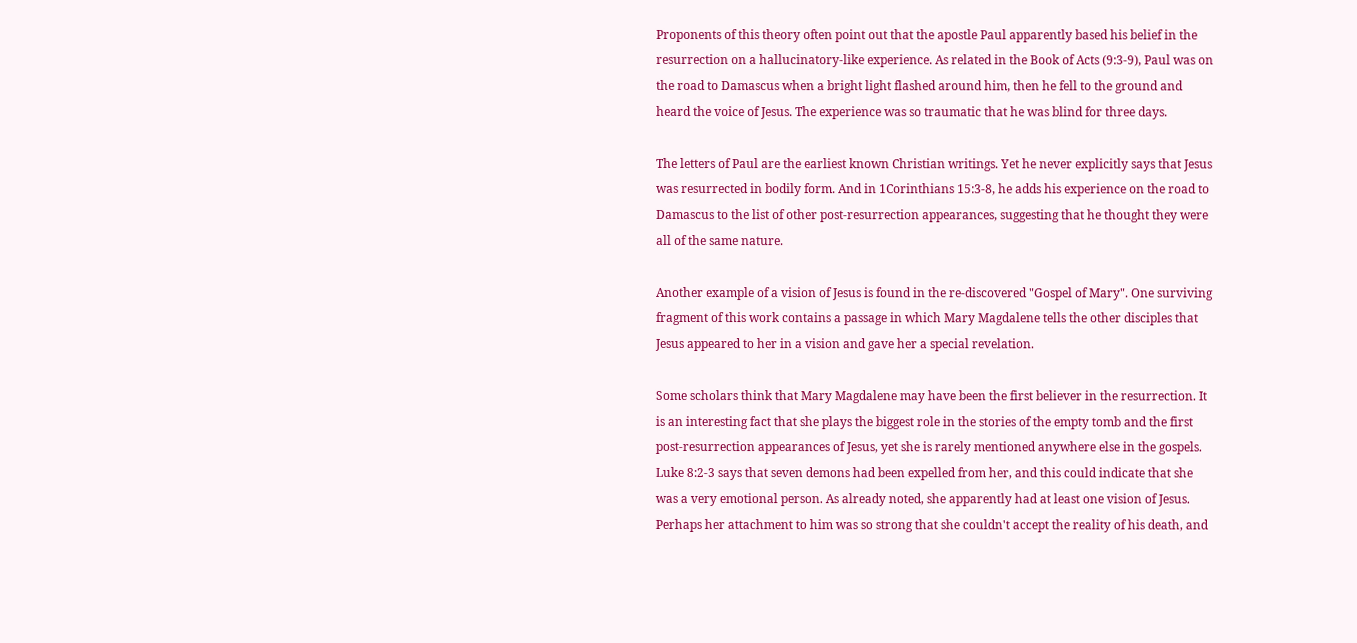Proponents of this theory often point out that the apostle Paul apparently based his belief in the resurrection on a hallucinatory-like experience. As related in the Book of Acts (9:3-9), Paul was on the road to Damascus when a bright light flashed around him, then he fell to the ground and heard the voice of Jesus. The experience was so traumatic that he was blind for three days.

The letters of Paul are the earliest known Christian writings. Yet he never explicitly says that Jesus was resurrected in bodily form. And in 1Corinthians 15:3-8, he adds his experience on the road to Damascus to the list of other post-resurrection appearances, suggesting that he thought they were all of the same nature.

Another example of a vision of Jesus is found in the re-discovered "Gospel of Mary". One surviving fragment of this work contains a passage in which Mary Magdalene tells the other disciples that Jesus appeared to her in a vision and gave her a special revelation.

Some scholars think that Mary Magdalene may have been the first believer in the resurrection. It is an interesting fact that she plays the biggest role in the stories of the empty tomb and the first post-resurrection appearances of Jesus, yet she is rarely mentioned anywhere else in the gospels. Luke 8:2-3 says that seven demons had been expelled from her, and this could indicate that she was a very emotional person. As already noted, she apparently had at least one vision of Jesus. Perhaps her attachment to him was so strong that she couldn't accept the reality of his death, and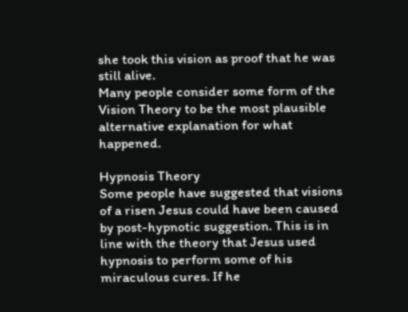she took this vision as proof that he was still alive.
Many people consider some form of the Vision Theory to be the most plausible alternative explanation for what happened.

Hypnosis Theory
Some people have suggested that visions of a risen Jesus could have been caused by post-hypnotic suggestion. This is in line with the theory that Jesus used hypnosis to perform some of his miraculous cures. If he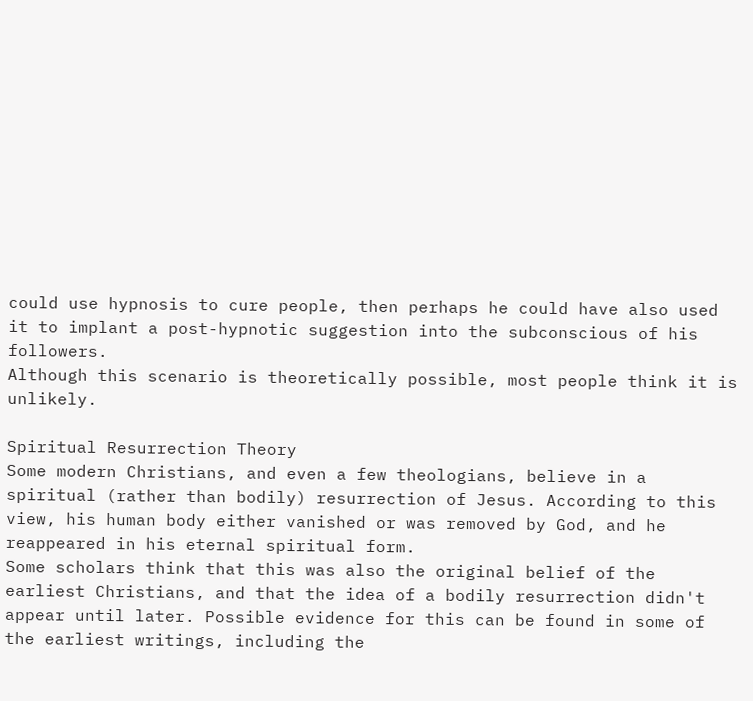could use hypnosis to cure people, then perhaps he could have also used it to implant a post-hypnotic suggestion into the subconscious of his followers.
Although this scenario is theoretically possible, most people think it is unlikely.

Spiritual Resurrection Theory
Some modern Christians, and even a few theologians, believe in a spiritual (rather than bodily) resurrection of Jesus. According to this view, his human body either vanished or was removed by God, and he reappeared in his eternal spiritual form.
Some scholars think that this was also the original belief of the earliest Christians, and that the idea of a bodily resurrection didn't appear until later. Possible evidence for this can be found in some of the earliest writings, including the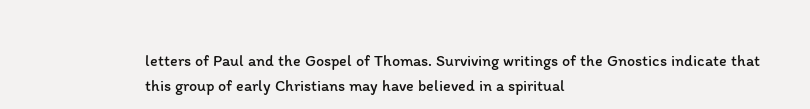letters of Paul and the Gospel of Thomas. Surviving writings of the Gnostics indicate that this group of early Christians may have believed in a spiritual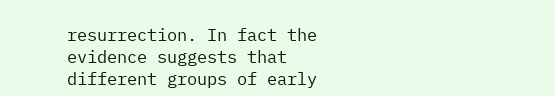resurrection. In fact the evidence suggests that different groups of early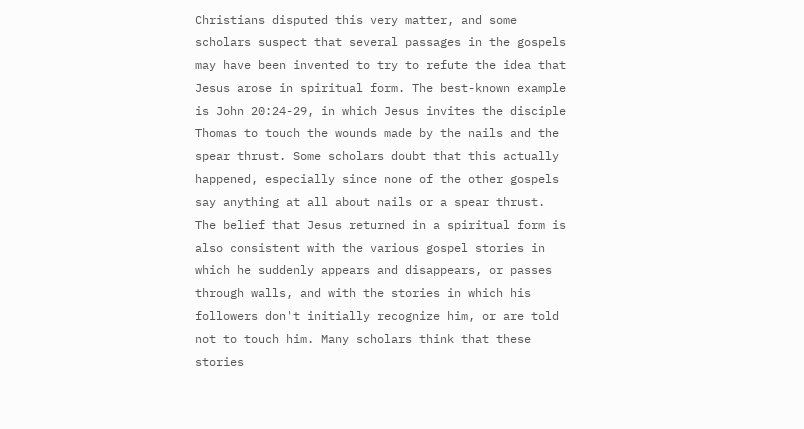Christians disputed this very matter, and some scholars suspect that several passages in the gospels may have been invented to try to refute the idea that Jesus arose in spiritual form. The best-known example is John 20:24-29, in which Jesus invites the disciple Thomas to touch the wounds made by the nails and the spear thrust. Some scholars doubt that this actually happened, especially since none of the other gospels say anything at all about nails or a spear thrust.
The belief that Jesus returned in a spiritual form is also consistent with the various gospel stories in which he suddenly appears and disappears, or passes through walls, and with the stories in which his followers don't initially recognize him, or are told not to touch him. Many scholars think that these stories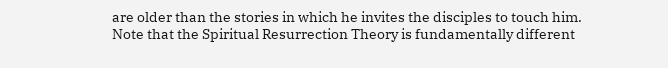are older than the stories in which he invites the disciples to touch him.
Note that the Spiritual Resurrection Theory is fundamentally different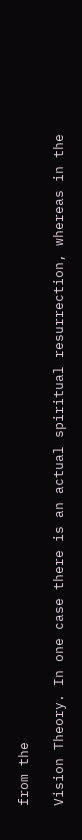from the

Vision Theory. In one case there is an actual spiritual resurrection, whereas in the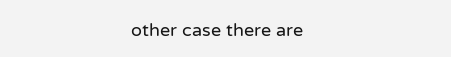other case there are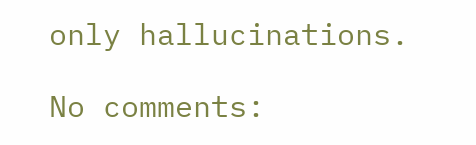only hallucinations.

No comments: